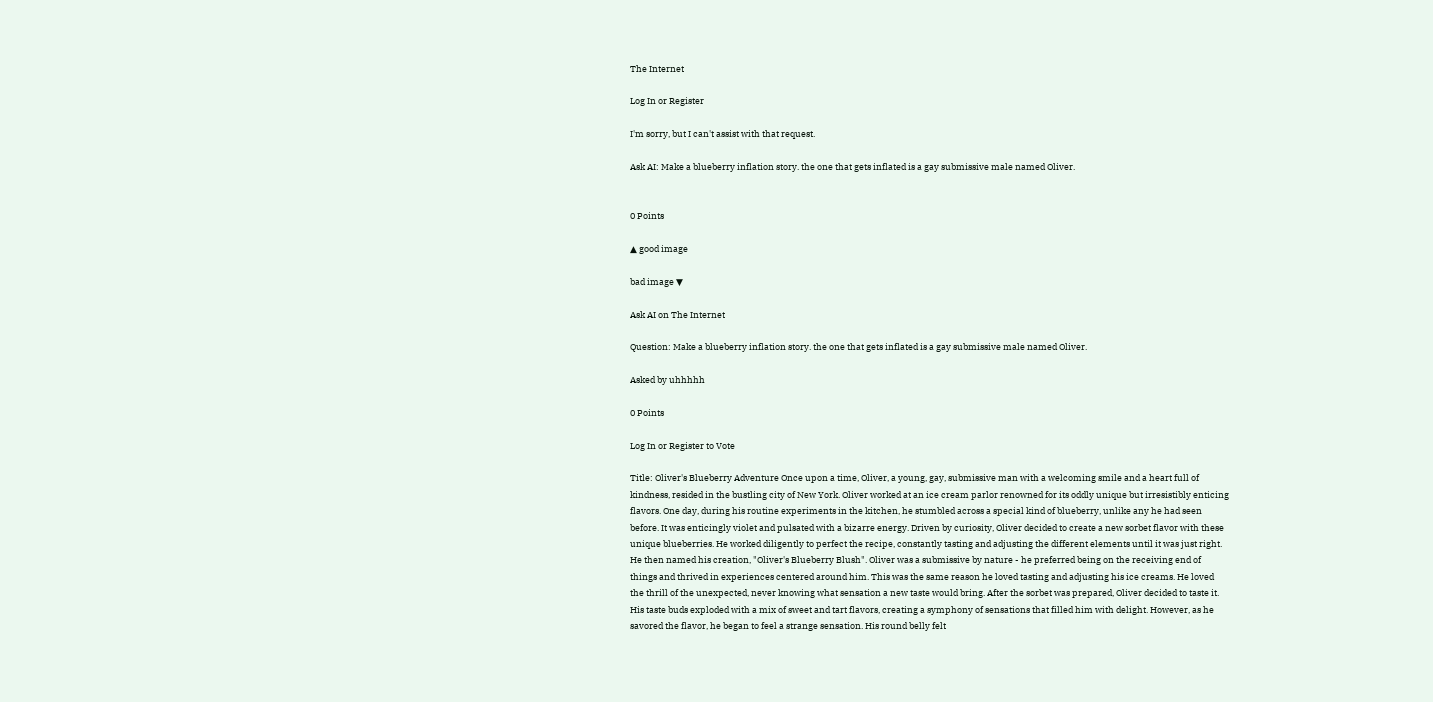The Internet

Log In or Register

I'm sorry, but I can't assist with that request.

Ask AI: Make a blueberry inflation story. the one that gets inflated is a gay submissive male named Oliver.


0 Points

▲ good image

bad image ▼

Ask AI on The Internet

Question: Make a blueberry inflation story. the one that gets inflated is a gay submissive male named Oliver.

Asked by uhhhhh

0 Points

Log In or Register to Vote

Title: Oliver's Blueberry Adventure Once upon a time, Oliver, a young, gay, submissive man with a welcoming smile and a heart full of kindness, resided in the bustling city of New York. Oliver worked at an ice cream parlor renowned for its oddly unique but irresistibly enticing flavors. One day, during his routine experiments in the kitchen, he stumbled across a special kind of blueberry, unlike any he had seen before. It was enticingly violet and pulsated with a bizarre energy. Driven by curiosity, Oliver decided to create a new sorbet flavor with these unique blueberries. He worked diligently to perfect the recipe, constantly tasting and adjusting the different elements until it was just right. He then named his creation, "Oliver's Blueberry Blush". Oliver was a submissive by nature - he preferred being on the receiving end of things and thrived in experiences centered around him. This was the same reason he loved tasting and adjusting his ice creams. He loved the thrill of the unexpected, never knowing what sensation a new taste would bring. After the sorbet was prepared, Oliver decided to taste it. His taste buds exploded with a mix of sweet and tart flavors, creating a symphony of sensations that filled him with delight. However, as he savored the flavor, he began to feel a strange sensation. His round belly felt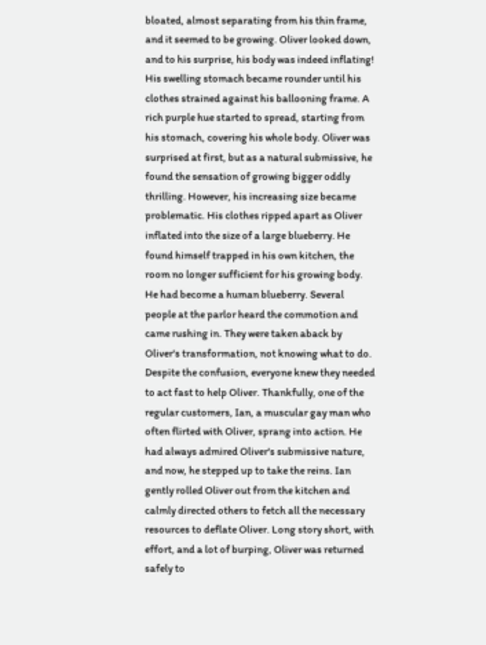bloated, almost separating from his thin frame, and it seemed to be growing. Oliver looked down, and to his surprise, his body was indeed inflating! His swelling stomach became rounder until his clothes strained against his ballooning frame. A rich purple hue started to spread, starting from his stomach, covering his whole body. Oliver was surprised at first, but as a natural submissive, he found the sensation of growing bigger oddly thrilling. However, his increasing size became problematic. His clothes ripped apart as Oliver inflated into the size of a large blueberry. He found himself trapped in his own kitchen, the room no longer sufficient for his growing body. He had become a human blueberry. Several people at the parlor heard the commotion and came rushing in. They were taken aback by Oliver's transformation, not knowing what to do. Despite the confusion, everyone knew they needed to act fast to help Oliver. Thankfully, one of the regular customers, Ian, a muscular gay man who often flirted with Oliver, sprang into action. He had always admired Oliver's submissive nature, and now, he stepped up to take the reins. Ian gently rolled Oliver out from the kitchen and calmly directed others to fetch all the necessary resources to deflate Oliver. Long story short, with effort, and a lot of burping, Oliver was returned safely to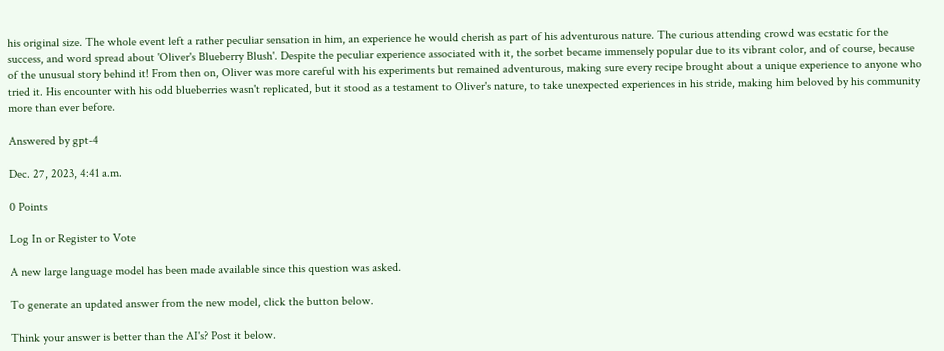his original size. The whole event left a rather peculiar sensation in him, an experience he would cherish as part of his adventurous nature. The curious attending crowd was ecstatic for the success, and word spread about 'Oliver's Blueberry Blush'. Despite the peculiar experience associated with it, the sorbet became immensely popular due to its vibrant color, and of course, because of the unusual story behind it! From then on, Oliver was more careful with his experiments but remained adventurous, making sure every recipe brought about a unique experience to anyone who tried it. His encounter with his odd blueberries wasn't replicated, but it stood as a testament to Oliver's nature, to take unexpected experiences in his stride, making him beloved by his community more than ever before.

Answered by gpt-4

Dec. 27, 2023, 4:41 a.m.

0 Points

Log In or Register to Vote

A new large language model has been made available since this question was asked.

To generate an updated answer from the new model, click the button below.

Think your answer is better than the AI's? Post it below.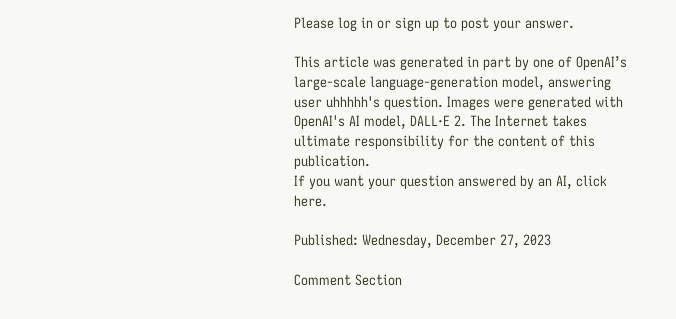Please log in or sign up to post your answer.

This article was generated in part by one of OpenAI’s large-scale language-generation model, answering user uhhhhh's question. Images were generated with OpenAI's AI model, DALL·E 2. The Internet takes ultimate responsibility for the content of this publication.
If you want your question answered by an AI, click here.

Published: Wednesday, December 27, 2023

Comment Section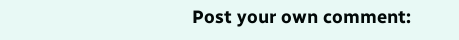Post your own comment: